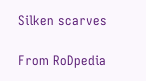Silken scarves

From RoDpedia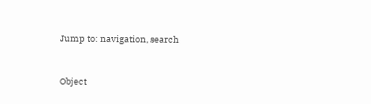Jump to: navigation, search


Object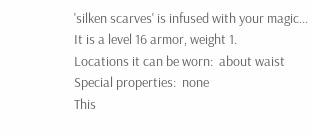'silken scarves' is infused with your magic...
It is a level 16 armor, weight 1.
Locations it can be worn:  about waist
Special properties:  none
This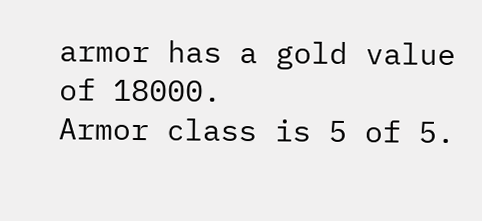armor has a gold value of 18000.
Armor class is 5 of 5.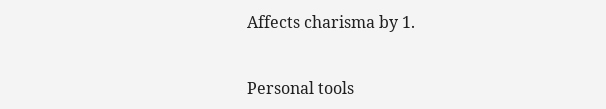Affects charisma by 1.


Personal tools